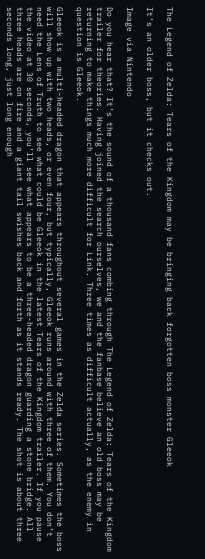The Legend of Zelda: Tears of the Kingdom may be bringing back forgotten boss monster Gleeok

It’s an older boss, but it checks out.

Image via Nintendo

Do you hear that? It’s the sound of a thousand fans combing through The Legend of Zelda: Tears of the Kingdom trailer for theories. Having joined the search ourselves, we and the fanbase believe an old boss may be returning to make things much more difficult for Link. Three times as difficult actually, as the enemy in question is Gleeok.

Gleeok is a multi-headed dragon that appears throughout several games in the Zelda series. Sometimes the boss will show up with two heads, or even four, but typically, Gleeok runs around with three of them. You don’t need the Lens of Truth to see what could be Gleeok in the latest Tears of the Kingdom trailer. If you pause the video at 30 seconds, you’ll see what appears to be a three-headed dragon guarding a stone bridge. All three heads are on fire and a giant tail swishes back and forth as it stands ready. The shot is about three seconds long, just long enough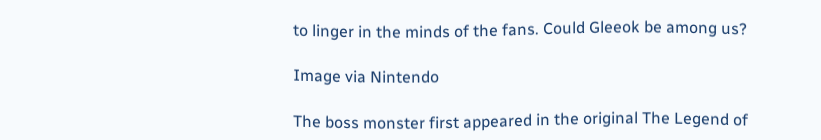to linger in the minds of the fans. Could Gleeok be among us?

Image via Nintendo

The boss monster first appeared in the original The Legend of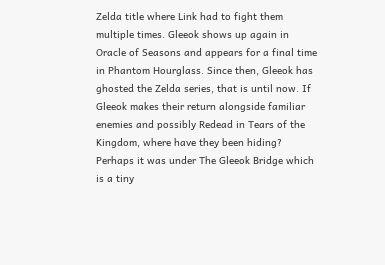Zelda title where Link had to fight them multiple times. Gleeok shows up again in Oracle of Seasons and appears for a final time in Phantom Hourglass. Since then, Gleeok has ghosted the Zelda series, that is until now. If Gleeok makes their return alongside familiar enemies and possibly Redead in Tears of the Kingdom, where have they been hiding? Perhaps it was under The Gleeok Bridge which is a tiny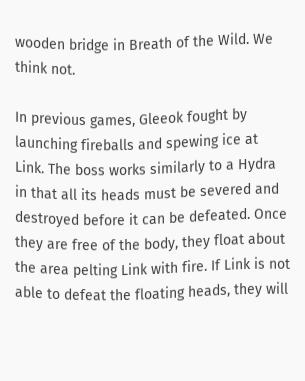wooden bridge in Breath of the Wild. We think not.

In previous games, Gleeok fought by launching fireballs and spewing ice at Link. The boss works similarly to a Hydra in that all its heads must be severed and destroyed before it can be defeated. Once they are free of the body, they float about the area pelting Link with fire. If Link is not able to defeat the floating heads, they will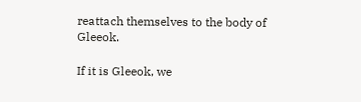reattach themselves to the body of Gleeok.

If it is Gleeok, we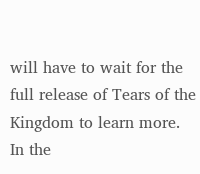will have to wait for the full release of Tears of the Kingdom to learn more. In the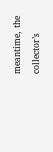meantime, the collector’s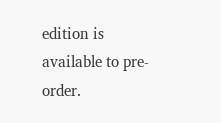edition is available to pre-order.